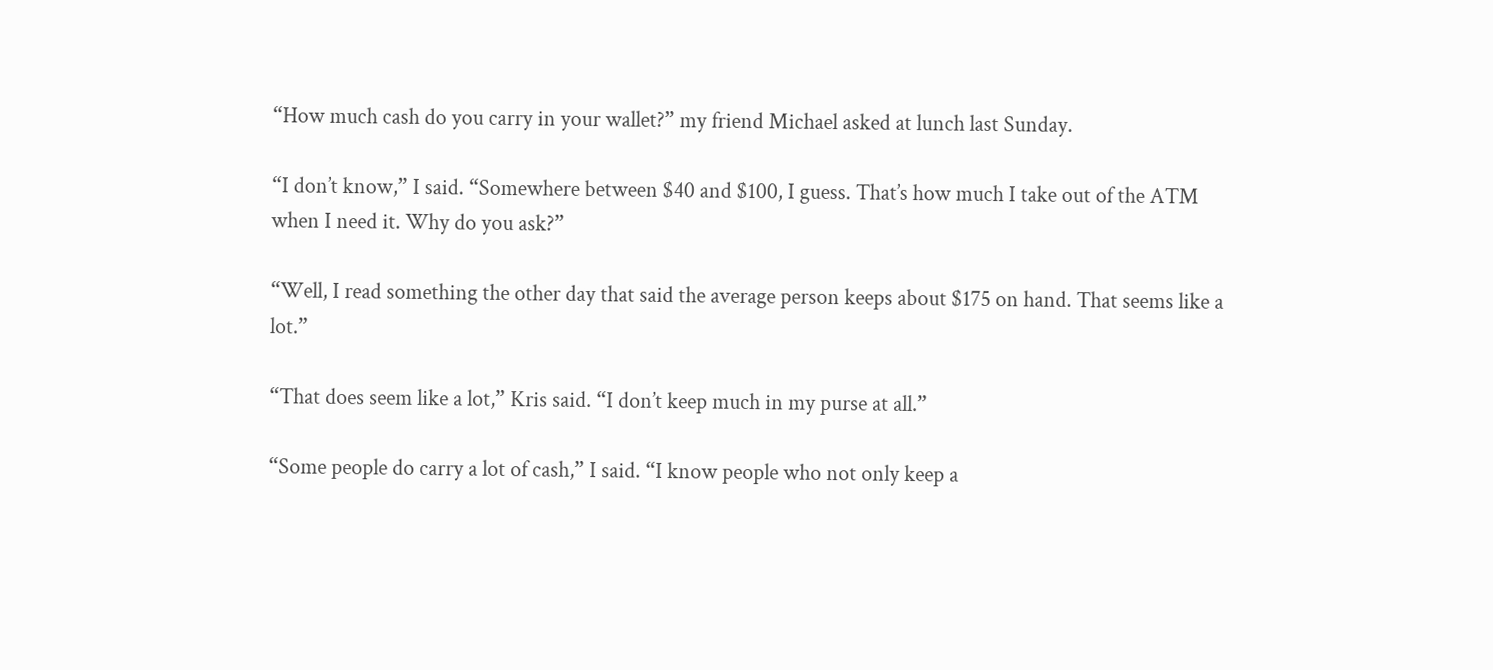“How much cash do you carry in your wallet?” my friend Michael asked at lunch last Sunday.

“I don’t know,” I said. “Somewhere between $40 and $100, I guess. That’s how much I take out of the ATM when I need it. Why do you ask?”

“Well, I read something the other day that said the average person keeps about $175 on hand. That seems like a lot.”

“That does seem like a lot,” Kris said. “I don’t keep much in my purse at all.”

“Some people do carry a lot of cash,” I said. “I know people who not only keep a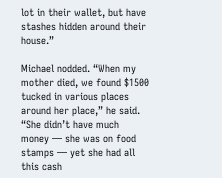lot in their wallet, but have stashes hidden around their house.”

Michael nodded. “When my mother died, we found $1500 tucked in various places around her place,” he said. “She didn’t have much money — she was on food stamps — yet she had all this cash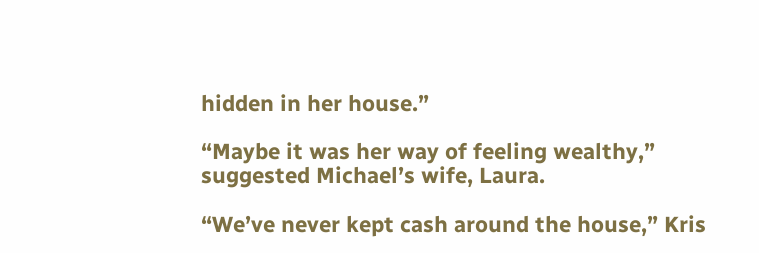hidden in her house.”

“Maybe it was her way of feeling wealthy,” suggested Michael’s wife, Laura.

“We’ve never kept cash around the house,” Kris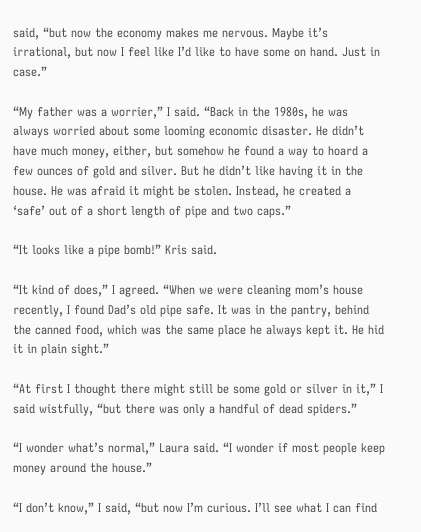said, “but now the economy makes me nervous. Maybe it’s irrational, but now I feel like I’d like to have some on hand. Just in case.”

“My father was a worrier,” I said. “Back in the 1980s, he was always worried about some looming economic disaster. He didn’t have much money, either, but somehow he found a way to hoard a few ounces of gold and silver. But he didn’t like having it in the house. He was afraid it might be stolen. Instead, he created a ‘safe’ out of a short length of pipe and two caps.”

“It looks like a pipe bomb!” Kris said.

“It kind of does,” I agreed. “When we were cleaning mom’s house recently, I found Dad’s old pipe safe. It was in the pantry, behind the canned food, which was the same place he always kept it. He hid it in plain sight.”

“At first I thought there might still be some gold or silver in it,” I said wistfully, “but there was only a handful of dead spiders.”

“I wonder what’s normal,” Laura said. “I wonder if most people keep money around the house.”

“I don’t know,” I said, “but now I’m curious. I’ll see what I can find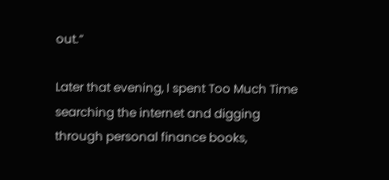out.”

Later that evening, I spent Too Much Time searching the internet and digging through personal finance books,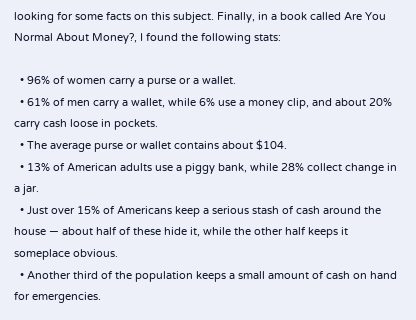looking for some facts on this subject. Finally, in a book called Are You Normal About Money?, I found the following stats:

  • 96% of women carry a purse or a wallet.
  • 61% of men carry a wallet, while 6% use a money clip, and about 20% carry cash loose in pockets.
  • The average purse or wallet contains about $104.
  • 13% of American adults use a piggy bank, while 28% collect change in a jar.
  • Just over 15% of Americans keep a serious stash of cash around the house — about half of these hide it, while the other half keeps it someplace obvious.
  • Another third of the population keeps a small amount of cash on hand for emergencies.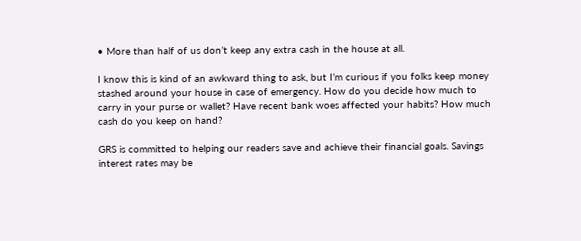• More than half of us don’t keep any extra cash in the house at all.

I know this is kind of an awkward thing to ask, but I’m curious if you folks keep money stashed around your house in case of emergency. How do you decide how much to carry in your purse or wallet? Have recent bank woes affected your habits? How much cash do you keep on hand?

GRS is committed to helping our readers save and achieve their financial goals. Savings interest rates may be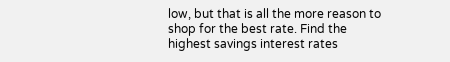low, but that is all the more reason to shop for the best rate. Find the highest savings interest rates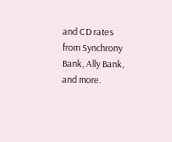and CD rates from Synchrony Bank, Ally Bank, and more.